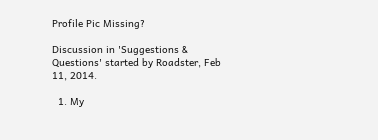Profile Pic Missing?

Discussion in 'Suggestions & Questions' started by Roadster, Feb 11, 2014.

  1. My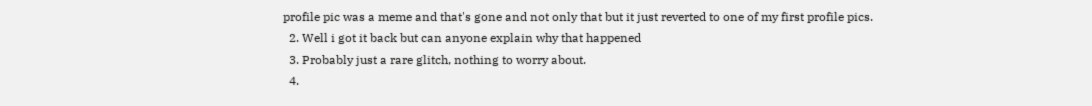profile pic was a meme and that's gone and not only that but it just reverted to one of my first profile pics.
  2. Well i got it back but can anyone explain why that happened
  3. Probably just a rare glitch, nothing to worry about.
  4.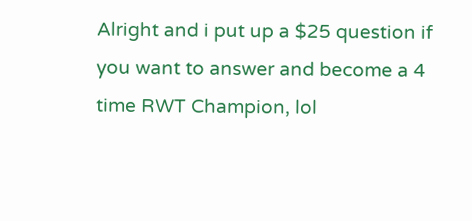Alright and i put up a $25 question if you want to answer and become a 4 time RWT Champion, lol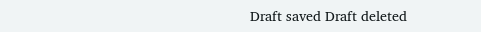Draft saved Draft deleted